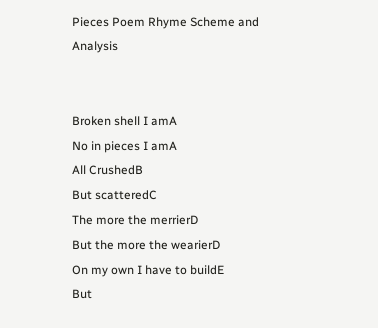Pieces Poem Rhyme Scheme and Analysis


Broken shell I amA
No in pieces I amA
All CrushedB
But scatteredC
The more the merrierD
But the more the wearierD
On my own I have to buildE
But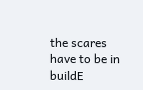the scares have to be in buildE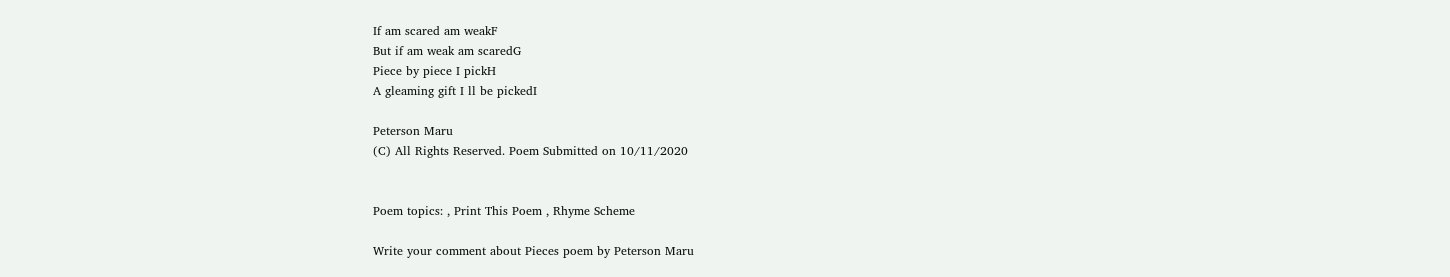If am scared am weakF
But if am weak am scaredG
Piece by piece I pickH
A gleaming gift I ll be pickedI

Peterson Maru
(C) All Rights Reserved. Poem Submitted on 10/11/2020


Poem topics: , Print This Poem , Rhyme Scheme

Write your comment about Pieces poem by Peterson Maru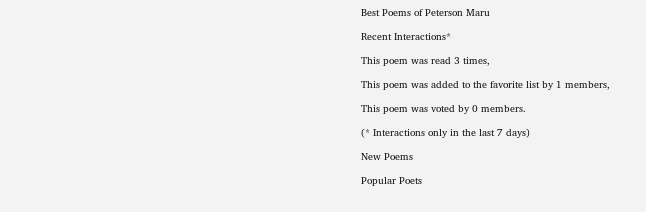Best Poems of Peterson Maru

Recent Interactions*

This poem was read 3 times,

This poem was added to the favorite list by 1 members,

This poem was voted by 0 members.

(* Interactions only in the last 7 days)

New Poems

Popular Poets